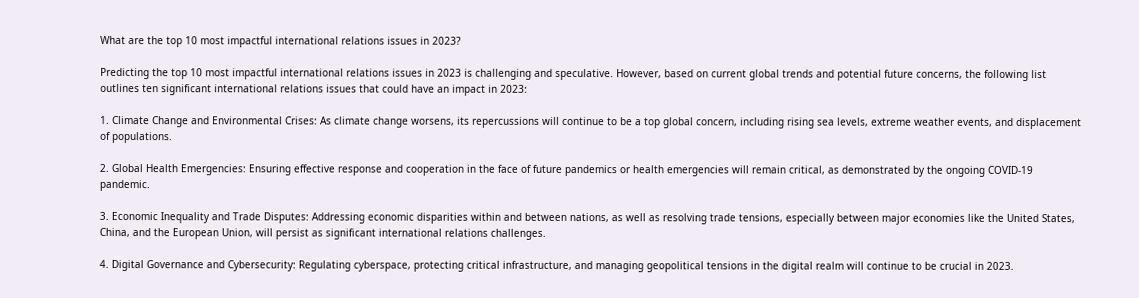What are the top 10 most impactful international relations issues in 2023?

Predicting the top 10 most impactful international relations issues in 2023 is challenging and speculative. However, based on current global trends and potential future concerns, the following list outlines ten significant international relations issues that could have an impact in 2023:

1. Climate Change and Environmental Crises: As climate change worsens, its repercussions will continue to be a top global concern, including rising sea levels, extreme weather events, and displacement of populations.

2. Global Health Emergencies: Ensuring effective response and cooperation in the face of future pandemics or health emergencies will remain critical, as demonstrated by the ongoing COVID-19 pandemic.

3. Economic Inequality and Trade Disputes: Addressing economic disparities within and between nations, as well as resolving trade tensions, especially between major economies like the United States, China, and the European Union, will persist as significant international relations challenges.

4. Digital Governance and Cybersecurity: Regulating cyberspace, protecting critical infrastructure, and managing geopolitical tensions in the digital realm will continue to be crucial in 2023.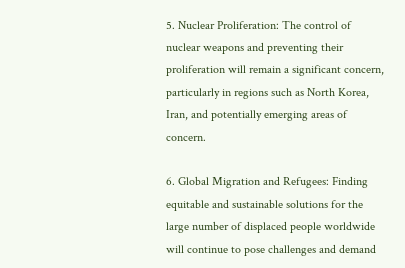5. Nuclear Proliferation: The control of nuclear weapons and preventing their proliferation will remain a significant concern, particularly in regions such as North Korea, Iran, and potentially emerging areas of concern.

6. Global Migration and Refugees: Finding equitable and sustainable solutions for the large number of displaced people worldwide will continue to pose challenges and demand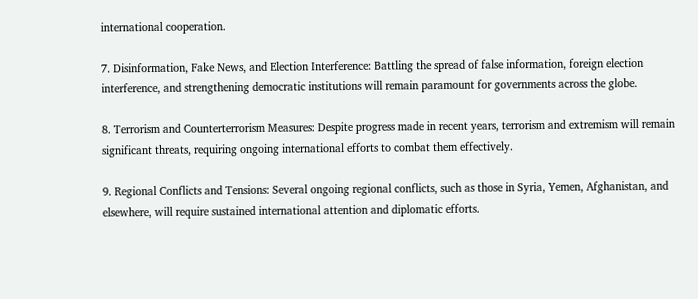international cooperation.

7. Disinformation, Fake News, and Election Interference: Battling the spread of false information, foreign election interference, and strengthening democratic institutions will remain paramount for governments across the globe.

8. Terrorism and Counterterrorism Measures: Despite progress made in recent years, terrorism and extremism will remain significant threats, requiring ongoing international efforts to combat them effectively.

9. Regional Conflicts and Tensions: Several ongoing regional conflicts, such as those in Syria, Yemen, Afghanistan, and elsewhere, will require sustained international attention and diplomatic efforts.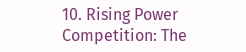10. Rising Power Competition: The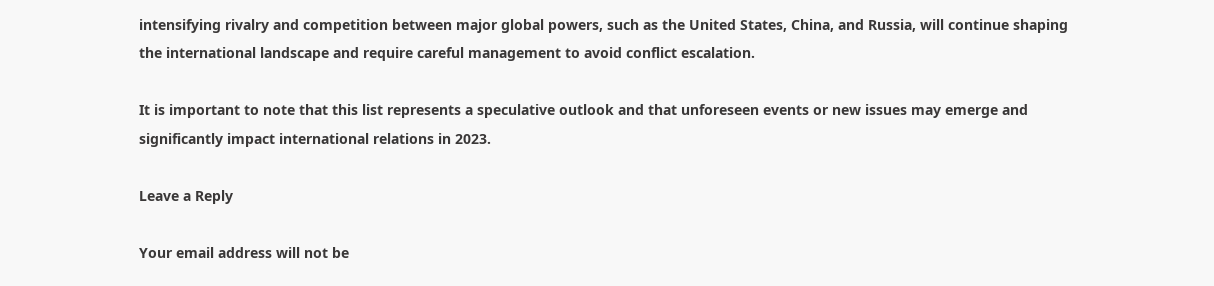intensifying rivalry and competition between major global powers, such as the United States, China, and Russia, will continue shaping the international landscape and require careful management to avoid conflict escalation.

It is important to note that this list represents a speculative outlook and that unforeseen events or new issues may emerge and significantly impact international relations in 2023.

Leave a Reply

Your email address will not be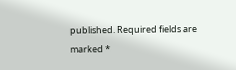published. Required fields are marked *